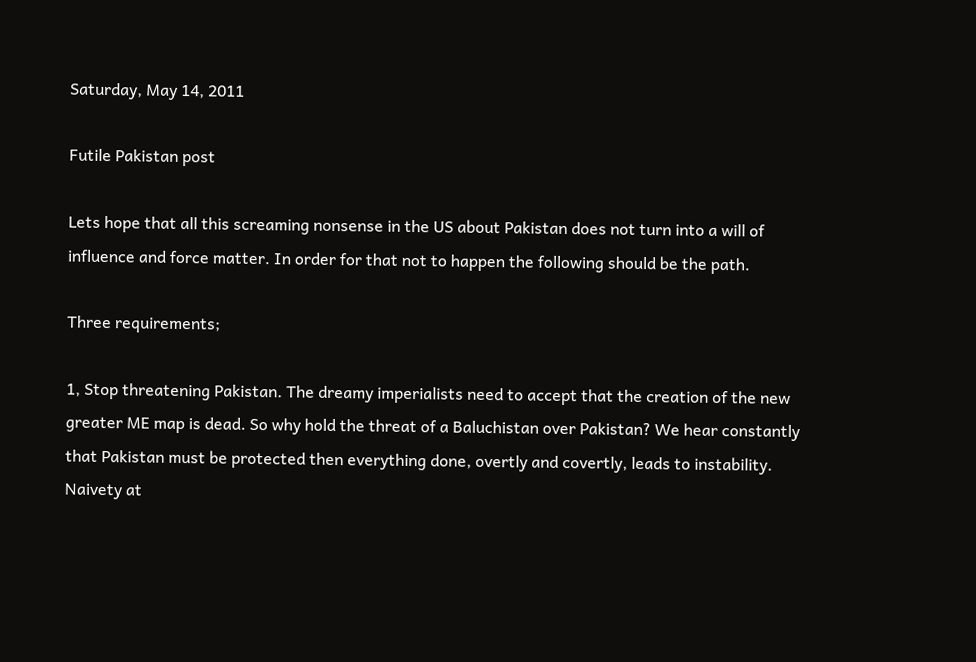Saturday, May 14, 2011

Futile Pakistan post

Lets hope that all this screaming nonsense in the US about Pakistan does not turn into a will of influence and force matter. In order for that not to happen the following should be the path.

Three requirements;

1, Stop threatening Pakistan. The dreamy imperialists need to accept that the creation of the new greater ME map is dead. So why hold the threat of a Baluchistan over Pakistan? We hear constantly that Pakistan must be protected then everything done, overtly and covertly, leads to instability. Naivety at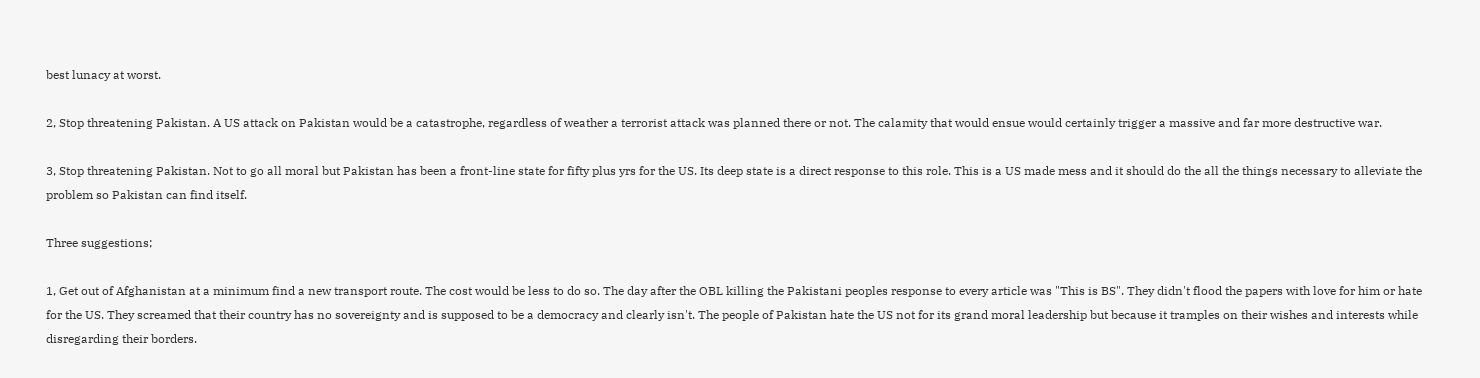best lunacy at worst.

2, Stop threatening Pakistan. A US attack on Pakistan would be a catastrophe, regardless of weather a terrorist attack was planned there or not. The calamity that would ensue would certainly trigger a massive and far more destructive war.

3, Stop threatening Pakistan. Not to go all moral but Pakistan has been a front-line state for fifty plus yrs for the US. Its deep state is a direct response to this role. This is a US made mess and it should do the all the things necessary to alleviate the problem so Pakistan can find itself.

Three suggestions;

1, Get out of Afghanistan at a minimum find a new transport route. The cost would be less to do so. The day after the OBL killing the Pakistani peoples response to every article was "This is BS". They didn't flood the papers with love for him or hate for the US. They screamed that their country has no sovereignty and is supposed to be a democracy and clearly isn't. The people of Pakistan hate the US not for its grand moral leadership but because it tramples on their wishes and interests while disregarding their borders.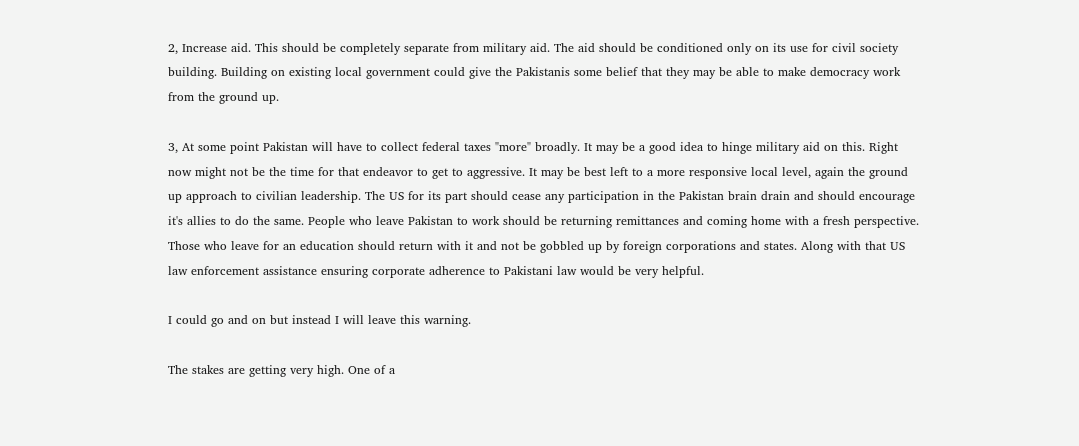2, Increase aid. This should be completely separate from military aid. The aid should be conditioned only on its use for civil society building. Building on existing local government could give the Pakistanis some belief that they may be able to make democracy work from the ground up.

3, At some point Pakistan will have to collect federal taxes "more" broadly. It may be a good idea to hinge military aid on this. Right now might not be the time for that endeavor to get to aggressive. It may be best left to a more responsive local level, again the ground up approach to civilian leadership. The US for its part should cease any participation in the Pakistan brain drain and should encourage it's allies to do the same. People who leave Pakistan to work should be returning remittances and coming home with a fresh perspective. Those who leave for an education should return with it and not be gobbled up by foreign corporations and states. Along with that US law enforcement assistance ensuring corporate adherence to Pakistani law would be very helpful.

I could go and on but instead I will leave this warning.

The stakes are getting very high. One of a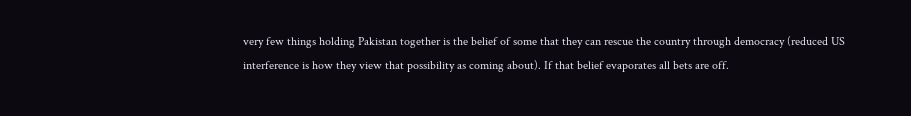very few things holding Pakistan together is the belief of some that they can rescue the country through democracy (reduced US interference is how they view that possibility as coming about). If that belief evaporates all bets are off.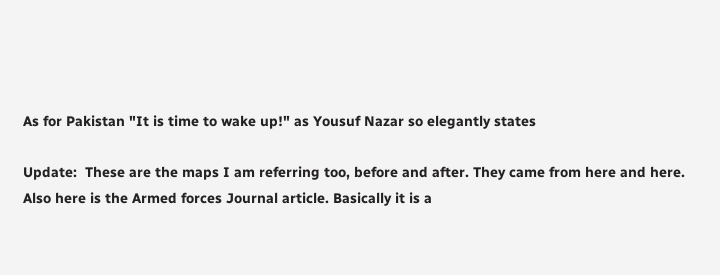As for Pakistan "It is time to wake up!" as Yousuf Nazar so elegantly states

Update:  These are the maps I am referring too, before and after. They came from here and here. Also here is the Armed forces Journal article. Basically it is a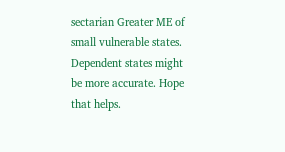sectarian Greater ME of small vulnerable states. Dependent states might be more accurate. Hope that helps.